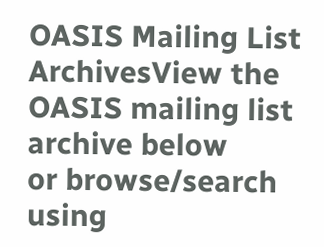OASIS Mailing List ArchivesView the OASIS mailing list archive below
or browse/search using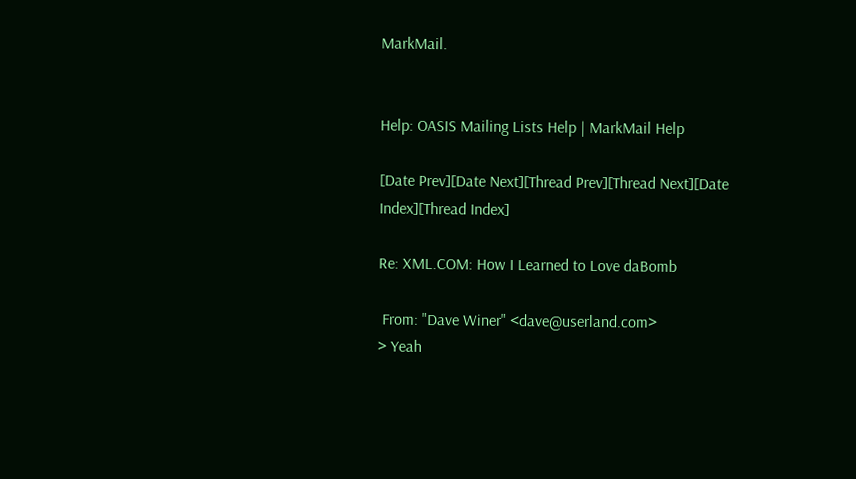MarkMail.


Help: OASIS Mailing Lists Help | MarkMail Help

[Date Prev][Date Next][Thread Prev][Thread Next][Date Index][Thread Index]

Re: XML.COM: How I Learned to Love daBomb

 From: "Dave Winer" <dave@userland.com>
> Yeah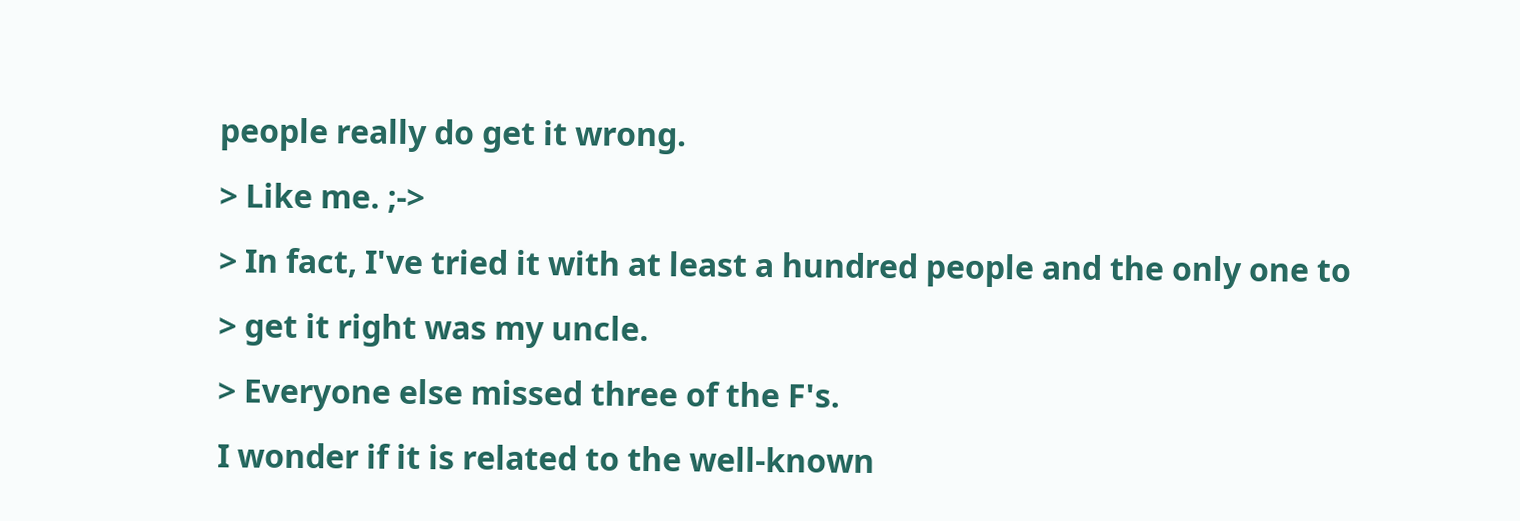people really do get it wrong.
> Like me. ;->
> In fact, I've tried it with at least a hundred people and the only one to
> get it right was my uncle.
> Everyone else missed three of the F's.
I wonder if it is related to the well-known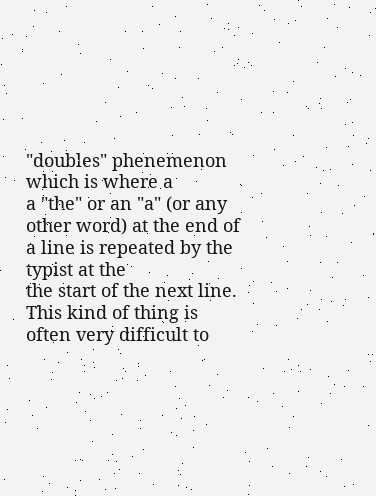"doubles" phenemenon which is where a
a "the" or an "a" (or any other word) at the end of a line is repeated by the typist at the
the start of the next line. This kind of thing is often very difficult to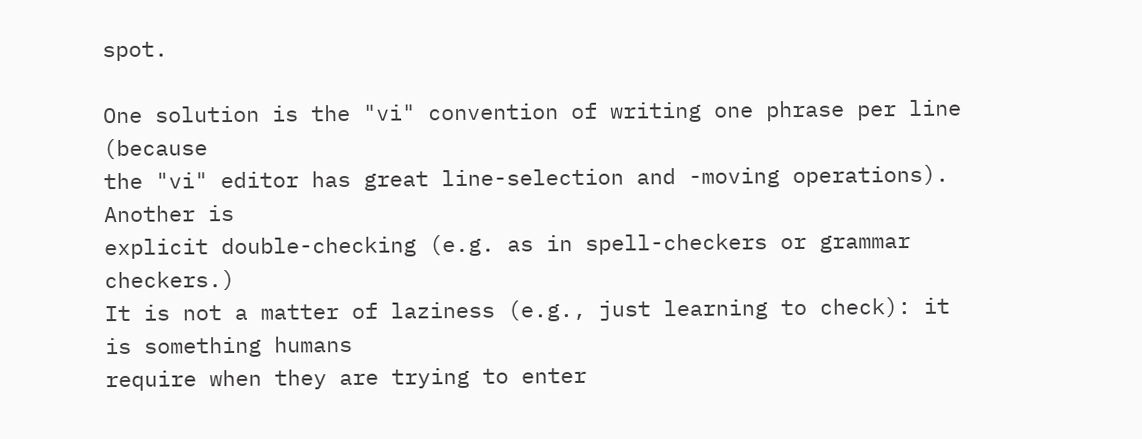spot.

One solution is the "vi" convention of writing one phrase per line (because
the "vi" editor has great line-selection and -moving operations).  Another is
explicit double-checking (e.g. as in spell-checkers or grammar checkers.)
It is not a matter of laziness (e.g., just learning to check): it is something humans
require when they are trying to enter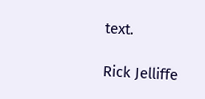text.

Rick Jelliffe